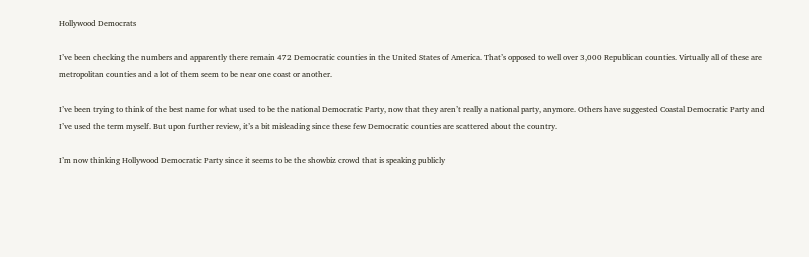Hollywood Democrats

I’ve been checking the numbers and apparently there remain 472 Democratic counties in the United States of America. That’s opposed to well over 3,000 Republican counties. Virtually all of these are metropolitan counties and a lot of them seem to be near one coast or another.

I’ve been trying to think of the best name for what used to be the national Democratic Party, now that they aren’t really a national party, anymore. Others have suggested Coastal Democratic Party and I’ve used the term myself. But upon further review, it’s a bit misleading since these few Democratic counties are scattered about the country.

I’m now thinking Hollywood Democratic Party since it seems to be the showbiz crowd that is speaking publicly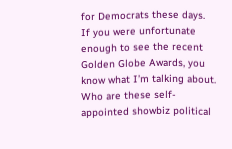for Democrats these days. If you were unfortunate enough to see the recent Golden Globe Awards, you know what I’m talking about. Who are these self-appointed showbiz political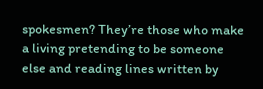spokesmen? They’re those who make a living pretending to be someone else and reading lines written by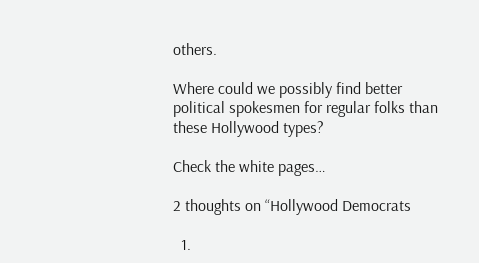others.

Where could we possibly find better political spokesmen for regular folks than these Hollywood types?

Check the white pages…

2 thoughts on “Hollywood Democrats

  1.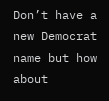Don’t have a new Democrat name but how about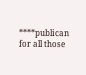****publican for all those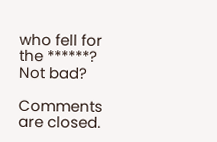who fell for the ******? Not bad?

Comments are closed.